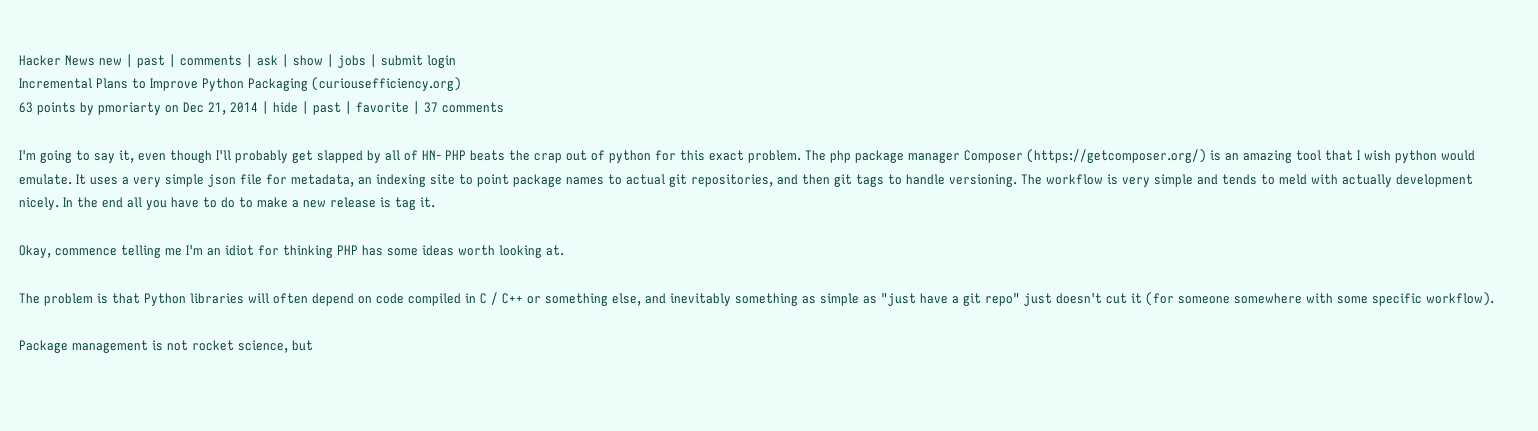Hacker News new | past | comments | ask | show | jobs | submit login
Incremental Plans to Improve Python Packaging (curiousefficiency.org)
63 points by pmoriarty on Dec 21, 2014 | hide | past | favorite | 37 comments

I'm going to say it, even though I'll probably get slapped by all of HN- PHP beats the crap out of python for this exact problem. The php package manager Composer (https://getcomposer.org/) is an amazing tool that I wish python would emulate. It uses a very simple json file for metadata, an indexing site to point package names to actual git repositories, and then git tags to handle versioning. The workflow is very simple and tends to meld with actually development nicely. In the end all you have to do to make a new release is tag it.

Okay, commence telling me I'm an idiot for thinking PHP has some ideas worth looking at.

The problem is that Python libraries will often depend on code compiled in C / C++ or something else, and inevitably something as simple as "just have a git repo" just doesn't cut it (for someone somewhere with some specific workflow).

Package management is not rocket science, but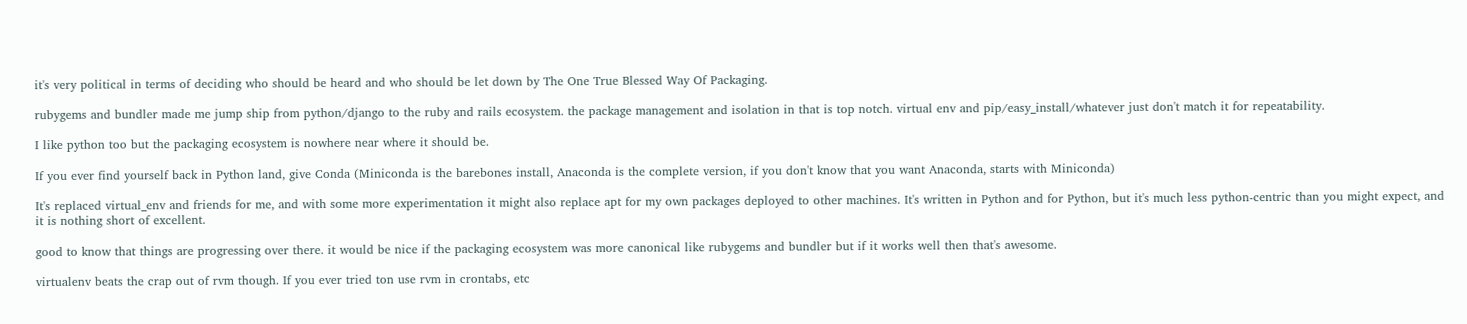it's very political in terms of deciding who should be heard and who should be let down by The One True Blessed Way Of Packaging.

rubygems and bundler made me jump ship from python/django to the ruby and rails ecosystem. the package management and isolation in that is top notch. virtual env and pip/easy_install/whatever just don't match it for repeatability.

I like python too but the packaging ecosystem is nowhere near where it should be.

If you ever find yourself back in Python land, give Conda (Miniconda is the barebones install, Anaconda is the complete version, if you don't know that you want Anaconda, starts with Miniconda)

It's replaced virtual_env and friends for me, and with some more experimentation it might also replace apt for my own packages deployed to other machines. It's written in Python and for Python, but it's much less python-centric than you might expect, and it is nothing short of excellent.

good to know that things are progressing over there. it would be nice if the packaging ecosystem was more canonical like rubygems and bundler but if it works well then that's awesome.

virtualenv beats the crap out of rvm though. If you ever tried ton use rvm in crontabs, etc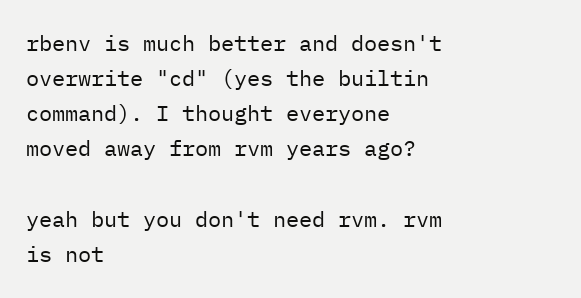rbenv is much better and doesn't overwrite "cd" (yes the builtin command). I thought everyone moved away from rvm years ago?

yeah but you don't need rvm. rvm is not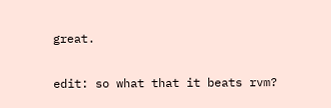great.

edit: so what that it beats rvm?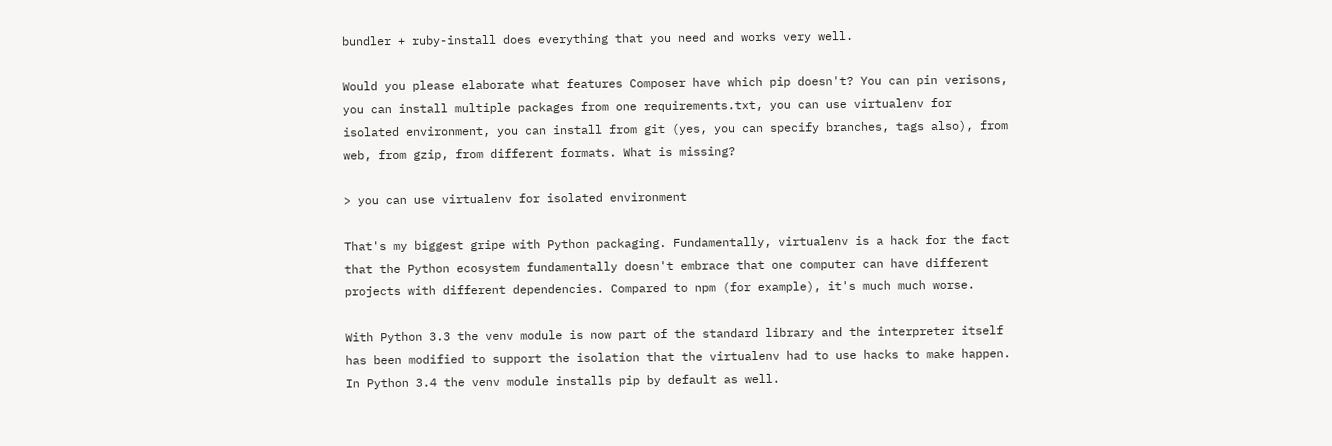bundler + ruby-install does everything that you need and works very well.

Would you please elaborate what features Composer have which pip doesn't? You can pin verisons, you can install multiple packages from one requirements.txt, you can use virtualenv for isolated environment, you can install from git (yes, you can specify branches, tags also), from web, from gzip, from different formats. What is missing?

> you can use virtualenv for isolated environment

That's my biggest gripe with Python packaging. Fundamentally, virtualenv is a hack for the fact that the Python ecosystem fundamentally doesn't embrace that one computer can have different projects with different dependencies. Compared to npm (for example), it's much much worse.

With Python 3.3 the venv module is now part of the standard library and the interpreter itself has been modified to support the isolation that the virtualenv had to use hacks to make happen. In Python 3.4 the venv module installs pip by default as well.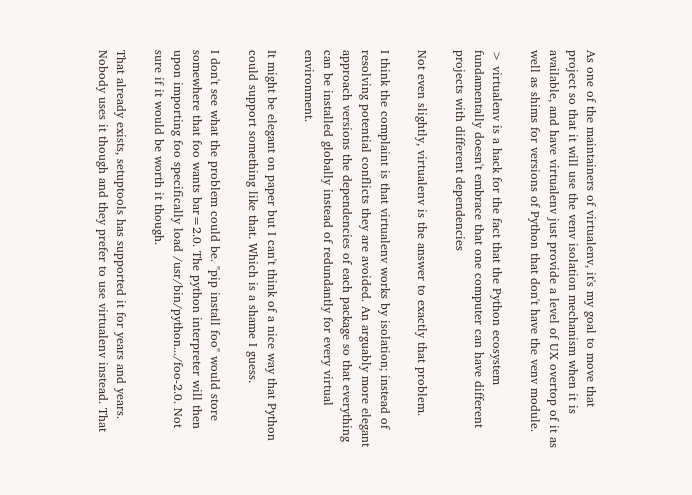As one of the maintainers of virtualenv, it's my goal to move that project so that it will use the venv isolation mechanism when it is available, and have virtualenv just provide a level of UX overtop of it as well as shims for versions of Python that don't have the venv module.

> virtualenv is a hack for the fact that the Python ecosystem fundamentally doesn't embrace that one computer can have different projects with different dependencies

Not even slightly, virtualenv is the answer to exactly that problem.

I think the complaint is that virtualenv works by isolation; instead of resolving potential conflicts they are avoided. An arguably more elegant approach versions the dependencies of each package so that everything can be installed globally instead of redundantly for every virtual environment.

It might be elegant on paper but I can't think of a nice way that Python could support something like that. Which is a shame I guess.

I don't see what the problem could be. "pip install foo" would store somewhere that foo wants bar=2.0. The python interpreter will then upon importing foo specifically load /usr/bin/python.../foo-2.0. Not sure if it would be worth it though.

That already exists, setuptools has supported it for years and years. Nobody uses it though and they prefer to use virtualenv instead. That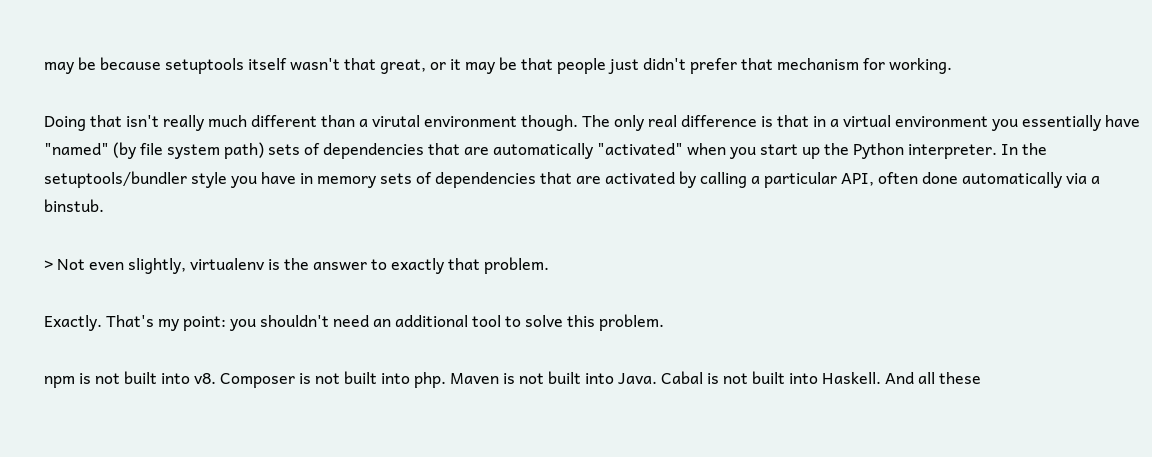may be because setuptools itself wasn't that great, or it may be that people just didn't prefer that mechanism for working.

Doing that isn't really much different than a virutal environment though. The only real difference is that in a virtual environment you essentially have "named" (by file system path) sets of dependencies that are automatically "activated" when you start up the Python interpreter. In the setuptools/bundler style you have in memory sets of dependencies that are activated by calling a particular API, often done automatically via a binstub.

> Not even slightly, virtualenv is the answer to exactly that problem.

Exactly. That's my point: you shouldn't need an additional tool to solve this problem.

npm is not built into v8. Composer is not built into php. Maven is not built into Java. Cabal is not built into Haskell. And all these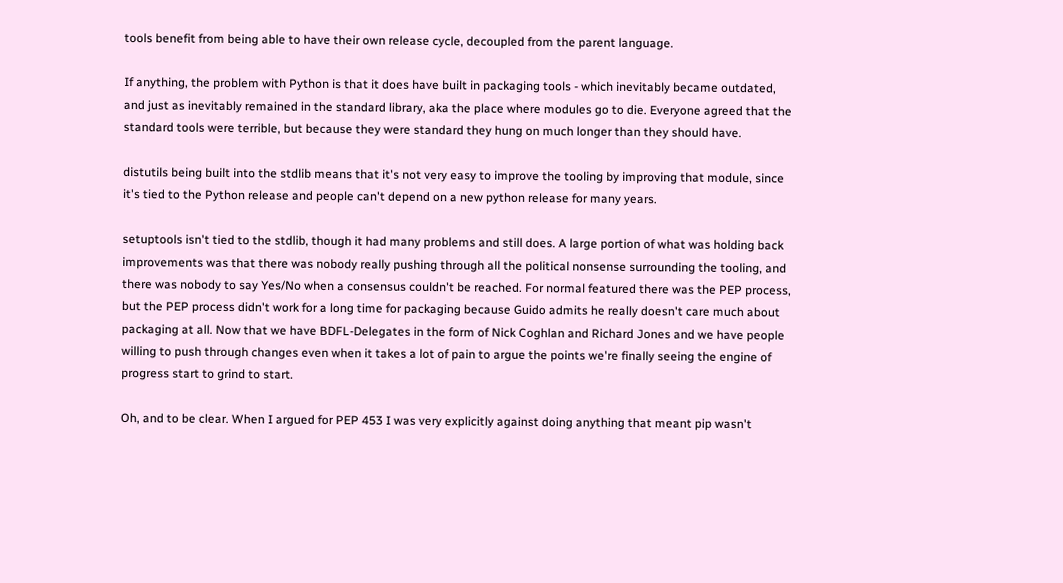tools benefit from being able to have their own release cycle, decoupled from the parent language.

If anything, the problem with Python is that it does have built in packaging tools - which inevitably became outdated, and just as inevitably remained in the standard library, aka the place where modules go to die. Everyone agreed that the standard tools were terrible, but because they were standard they hung on much longer than they should have.

distutils being built into the stdlib means that it's not very easy to improve the tooling by improving that module, since it's tied to the Python release and people can't depend on a new python release for many years.

setuptools isn't tied to the stdlib, though it had many problems and still does. A large portion of what was holding back improvements was that there was nobody really pushing through all the political nonsense surrounding the tooling, and there was nobody to say Yes/No when a consensus couldn't be reached. For normal featured there was the PEP process, but the PEP process didn't work for a long time for packaging because Guido admits he really doesn't care much about packaging at all. Now that we have BDFL-Delegates in the form of Nick Coghlan and Richard Jones and we have people willing to push through changes even when it takes a lot of pain to argue the points we're finally seeing the engine of progress start to grind to start.

Oh, and to be clear. When I argued for PEP 453 I was very explicitly against doing anything that meant pip wasn't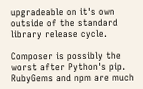upgradeable on it's own outside of the standard library release cycle.

Composer is possibly the worst after Python's pip. RubyGems and npm are much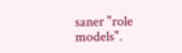saner "role models".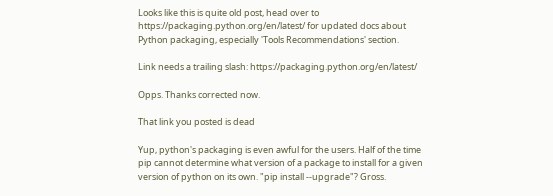Looks like this is quite old post, head over to https://packaging.python.org/en/latest/ for updated docs about Python packaging, especially 'Tools Recommendations' section.

Link needs a trailing slash: https://packaging.python.org/en/latest/

Opps. Thanks corrected now.

That link you posted is dead

Yup, python's packaging is even awful for the users. Half of the time pip cannot determine what version of a package to install for a given version of python on its own. "pip install --upgrade"? Gross.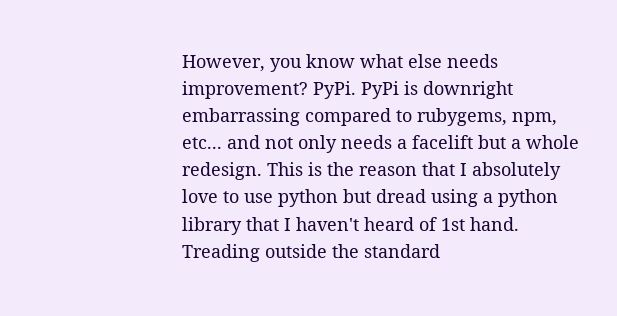However, you know what else needs improvement? PyPi. PyPi is downright embarrassing compared to rubygems, npm, etc... and not only needs a facelift but a whole redesign. This is the reason that I absolutely love to use python but dread using a python library that I haven't heard of 1st hand. Treading outside the standard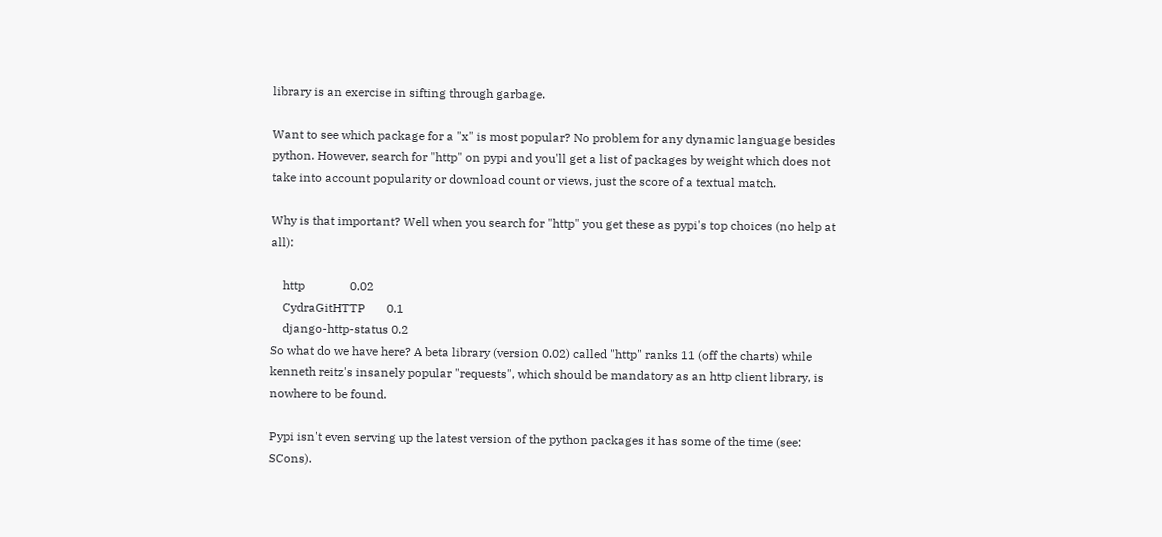library is an exercise in sifting through garbage.

Want to see which package for a "x" is most popular? No problem for any dynamic language besides python. However, search for "http" on pypi and you'll get a list of packages by weight which does not take into account popularity or download count or views, just the score of a textual match.

Why is that important? Well when you search for "http" you get these as pypi's top choices (no help at all):

    http               0.02
    CydraGitHTTP       0.1
    django-http-status 0.2
So what do we have here? A beta library (version 0.02) called "http" ranks 11 (off the charts) while kenneth reitz's insanely popular "requests", which should be mandatory as an http client library, is nowhere to be found.

Pypi isn't even serving up the latest version of the python packages it has some of the time (see: SCons).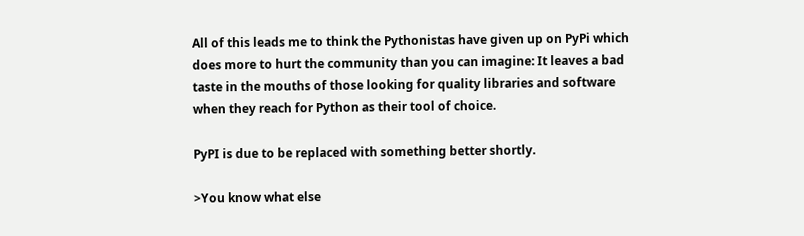All of this leads me to think the Pythonistas have given up on PyPi which does more to hurt the community than you can imagine: It leaves a bad taste in the mouths of those looking for quality libraries and software when they reach for Python as their tool of choice.

PyPI is due to be replaced with something better shortly.

>You know what else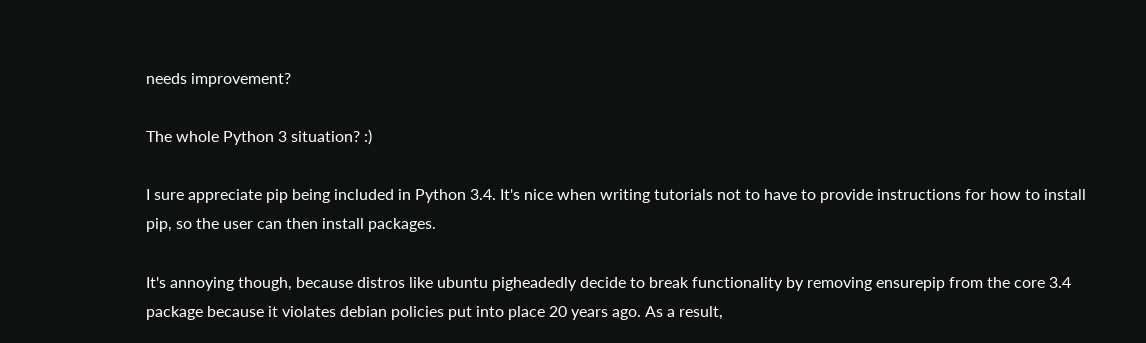needs improvement?

The whole Python 3 situation? :)

I sure appreciate pip being included in Python 3.4. It's nice when writing tutorials not to have to provide instructions for how to install pip, so the user can then install packages.

It's annoying though, because distros like ubuntu pigheadedly decide to break functionality by removing ensurepip from the core 3.4 package because it violates debian policies put into place 20 years ago. As a result,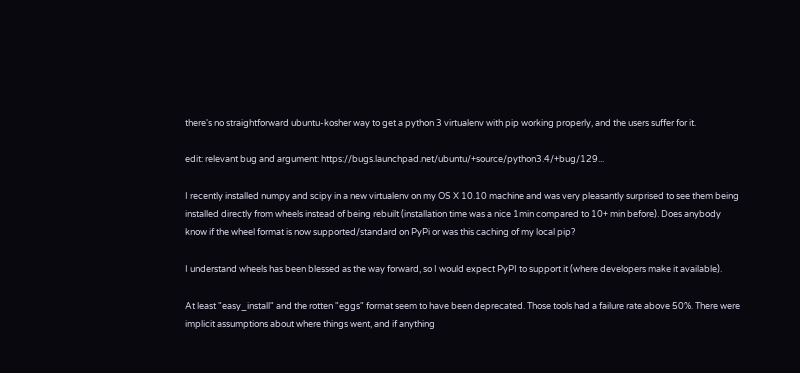there's no straightforward ubuntu-kosher way to get a python 3 virtualenv with pip working properly, and the users suffer for it.

edit: relevant bug and argument: https://bugs.launchpad.net/ubuntu/+source/python3.4/+bug/129...

I recently installed numpy and scipy in a new virtualenv on my OS X 10.10 machine and was very pleasantly surprised to see them being installed directly from wheels instead of being rebuilt (installation time was a nice 1min compared to 10+ min before). Does anybody know if the wheel format is now supported/standard on PyPi or was this caching of my local pip?

I understand wheels has been blessed as the way forward, so I would expect PyPI to support it (where developers make it available).

At least "easy_install" and the rotten "eggs" format seem to have been deprecated. Those tools had a failure rate above 50%. There were implicit assumptions about where things went, and if anything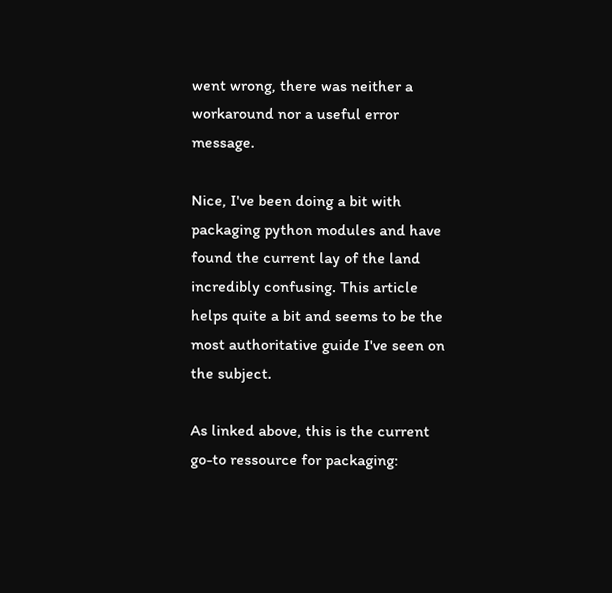went wrong, there was neither a workaround nor a useful error message.

Nice, I've been doing a bit with packaging python modules and have found the current lay of the land incredibly confusing. This article helps quite a bit and seems to be the most authoritative guide I've seen on the subject.

As linked above, this is the current go-to ressource for packaging: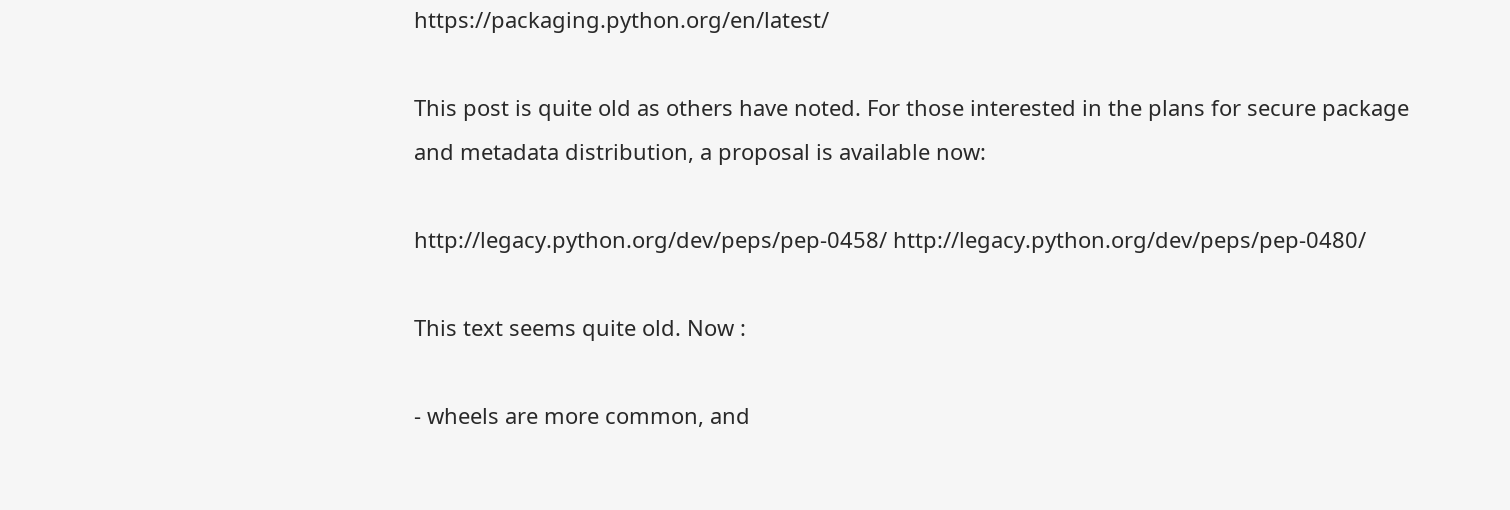https://packaging.python.org/en/latest/

This post is quite old as others have noted. For those interested in the plans for secure package and metadata distribution, a proposal is available now:

http://legacy.python.org/dev/peps/pep-0458/ http://legacy.python.org/dev/peps/pep-0480/

This text seems quite old. Now :

- wheels are more common, and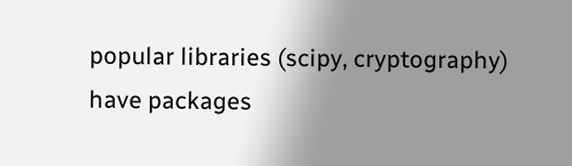popular libraries (scipy, cryptography) have packages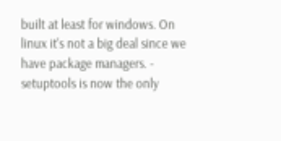built at least for windows. On linux it's not a big deal since we have package managers. - setuptools is now the only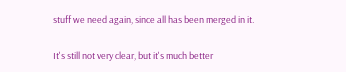stuff we need again, since all has been merged in it.

It's still not very clear, but it's much better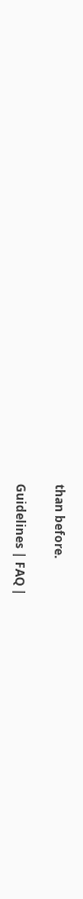than before.

Guidelines | FAQ |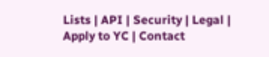Lists | API | Security | Legal | Apply to YC | Contact